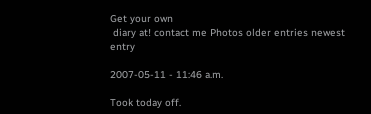Get your own
 diary at! contact me Photos older entries newest entry

2007-05-11 - 11:46 a.m.

Took today off.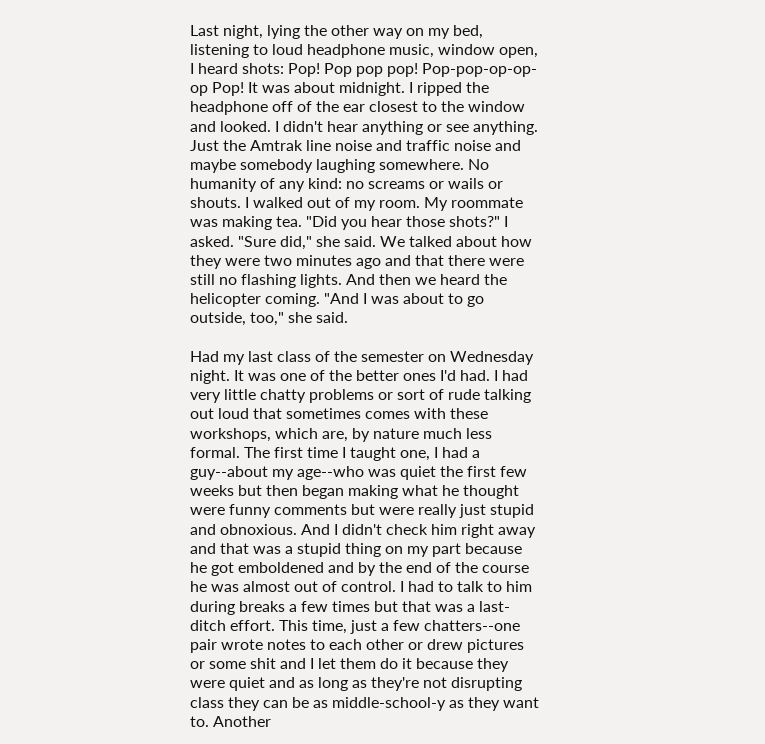Last night, lying the other way on my bed, listening to loud headphone music, window open, I heard shots: Pop! Pop pop pop! Pop-pop-op-op-op Pop! It was about midnight. I ripped the headphone off of the ear closest to the window and looked. I didn't hear anything or see anything. Just the Amtrak line noise and traffic noise and maybe somebody laughing somewhere. No humanity of any kind: no screams or wails or shouts. I walked out of my room. My roommate was making tea. "Did you hear those shots?" I asked. "Sure did," she said. We talked about how they were two minutes ago and that there were still no flashing lights. And then we heard the helicopter coming. "And I was about to go outside, too," she said.

Had my last class of the semester on Wednesday night. It was one of the better ones I'd had. I had very little chatty problems or sort of rude talking out loud that sometimes comes with these workshops, which are, by nature much less formal. The first time I taught one, I had a guy--about my age--who was quiet the first few weeks but then began making what he thought were funny comments but were really just stupid and obnoxious. And I didn't check him right away and that was a stupid thing on my part because he got emboldened and by the end of the course he was almost out of control. I had to talk to him during breaks a few times but that was a last-ditch effort. This time, just a few chatters--one pair wrote notes to each other or drew pictures or some shit and I let them do it because they were quiet and as long as they're not disrupting class they can be as middle-school-y as they want to. Another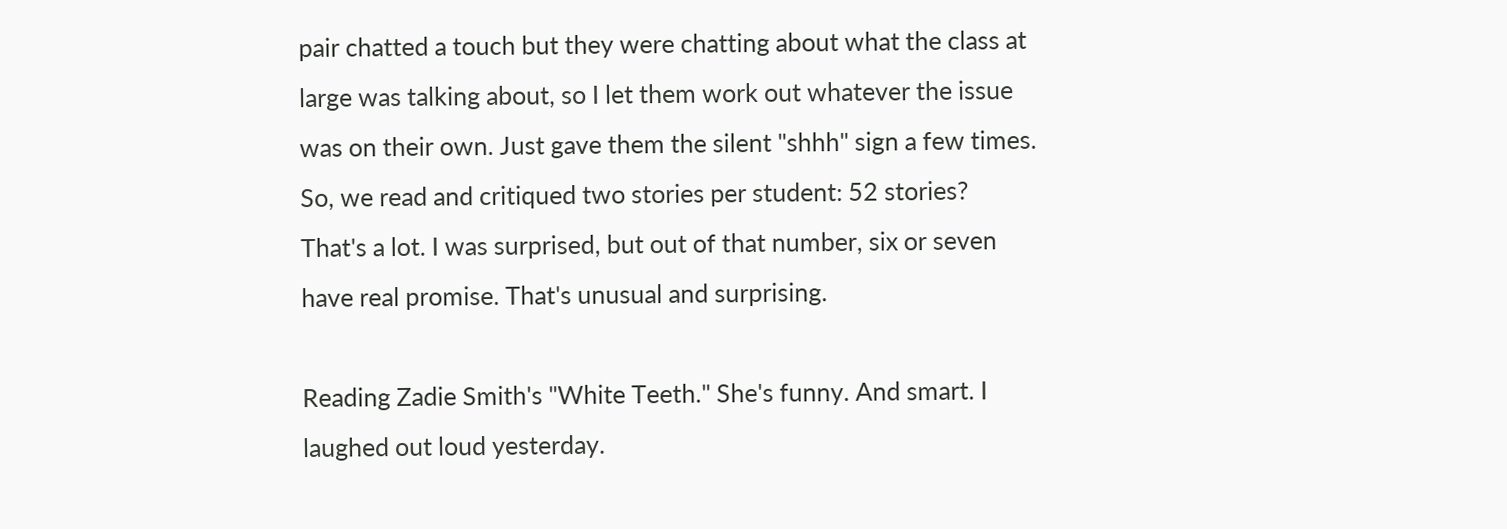pair chatted a touch but they were chatting about what the class at large was talking about, so I let them work out whatever the issue was on their own. Just gave them the silent "shhh" sign a few times. So, we read and critiqued two stories per student: 52 stories? That's a lot. I was surprised, but out of that number, six or seven have real promise. That's unusual and surprising.

Reading Zadie Smith's "White Teeth." She's funny. And smart. I laughed out loud yesterday.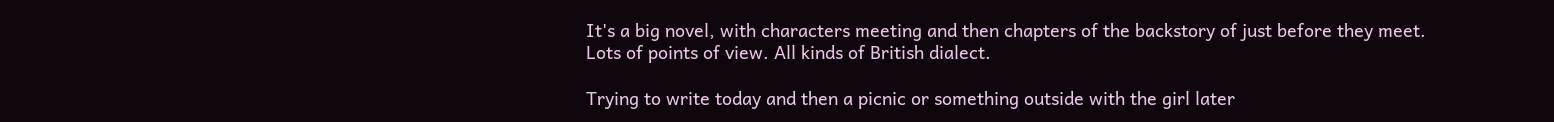It's a big novel, with characters meeting and then chapters of the backstory of just before they meet. Lots of points of view. All kinds of British dialect.

Trying to write today and then a picnic or something outside with the girl later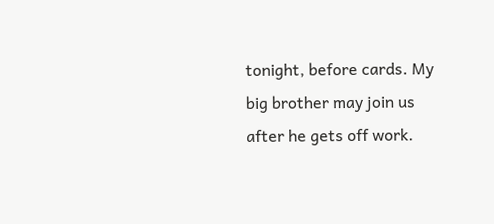tonight, before cards. My big brother may join us after he gets off work.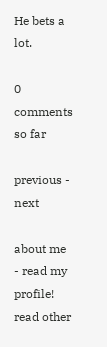He bets a lot.

0 comments so far

previous - next

about me - read my profile! read other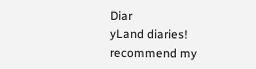Diar
yLand diaries! recommend my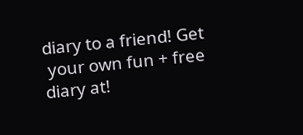diary to a friend! Get
 your own fun + free diary at!